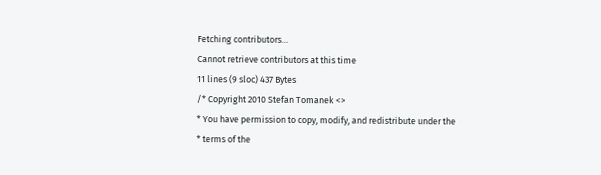Fetching contributors…
Cannot retrieve contributors at this time
11 lines (9 sloc) 437 Bytes
/* Copyright 2010 Stefan Tomanek <>
* You have permission to copy, modify, and redistribute under the
* terms of the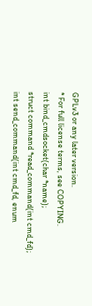GPLv3 or any later version.
* For full license terms, see COPYING.
int bind_cmdsocket(char *name);
struct command *read_command(int cmd_fd);
int send_command(int cmd_fd, enum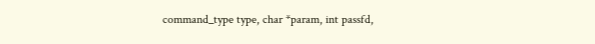command_type type, char *param, int passfd,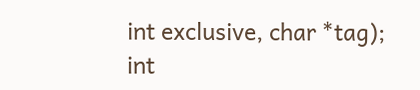int exclusive, char *tag);
int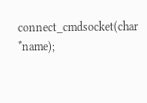connect_cmdsocket(char *name);